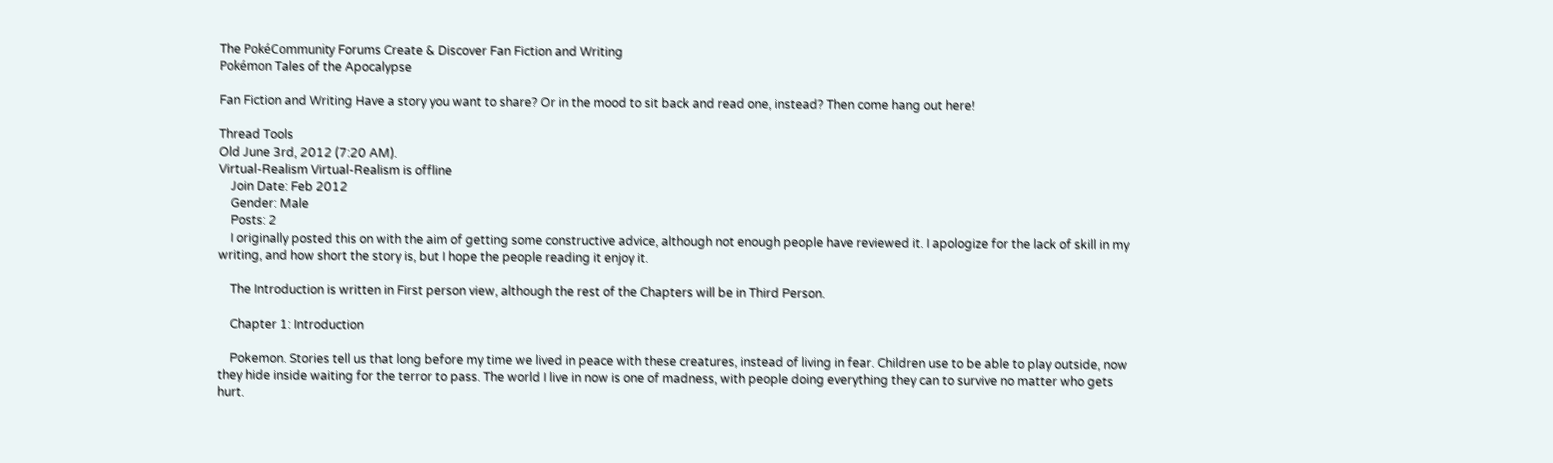The PokéCommunity Forums Create & Discover Fan Fiction and Writing
Pokémon Tales of the Apocalypse

Fan Fiction and Writing Have a story you want to share? Or in the mood to sit back and read one, instead? Then come hang out here!

Thread Tools
Old June 3rd, 2012 (7:20 AM).
Virtual-Realism Virtual-Realism is offline
    Join Date: Feb 2012
    Gender: Male
    Posts: 2
    I originally posted this on with the aim of getting some constructive advice, although not enough people have reviewed it. I apologize for the lack of skill in my writing, and how short the story is, but I hope the people reading it enjoy it.

    The Introduction is written in First person view, although the rest of the Chapters will be in Third Person.

    Chapter 1: Introduction

    Pokemon. Stories tell us that long before my time we lived in peace with these creatures, instead of living in fear. Children use to be able to play outside, now they hide inside waiting for the terror to pass. The world I live in now is one of madness, with people doing everything they can to survive no matter who gets hurt.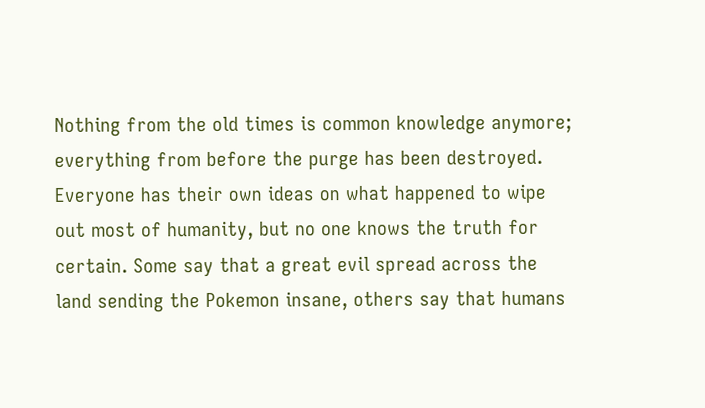Nothing from the old times is common knowledge anymore; everything from before the purge has been destroyed. Everyone has their own ideas on what happened to wipe out most of humanity, but no one knows the truth for certain. Some say that a great evil spread across the land sending the Pokemon insane, others say that humans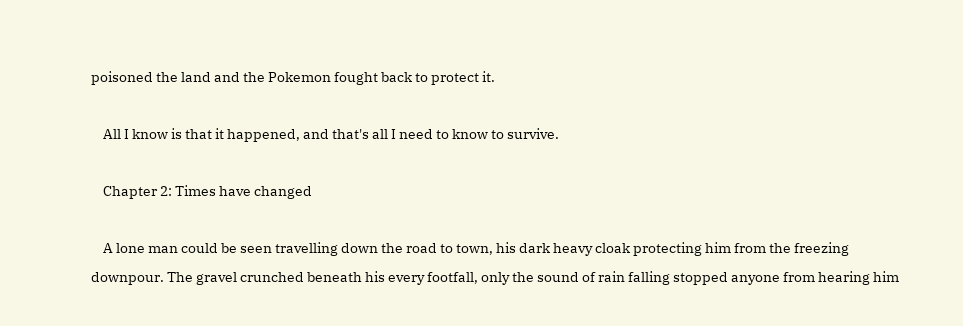poisoned the land and the Pokemon fought back to protect it.

    All I know is that it happened, and that's all I need to know to survive.

    Chapter 2: Times have changed

    A lone man could be seen travelling down the road to town, his dark heavy cloak protecting him from the freezing downpour. The gravel crunched beneath his every footfall, only the sound of rain falling stopped anyone from hearing him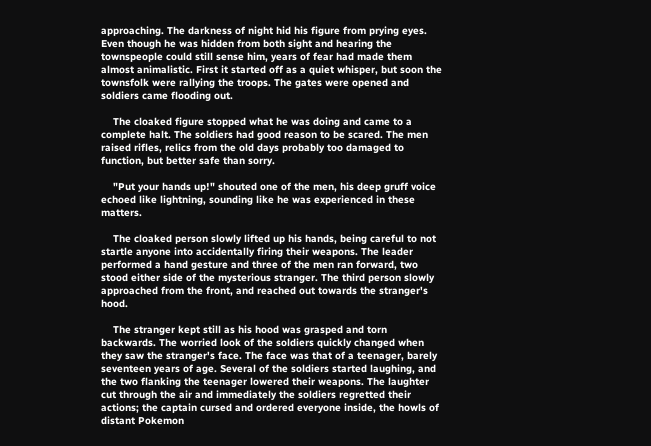approaching. The darkness of night hid his figure from prying eyes. Even though he was hidden from both sight and hearing the townspeople could still sense him, years of fear had made them almost animalistic. First it started off as a quiet whisper, but soon the townsfolk were rallying the troops. The gates were opened and soldiers came flooding out.

    The cloaked figure stopped what he was doing and came to a complete halt. The soldiers had good reason to be scared. The men raised rifles, relics from the old days probably too damaged to function, but better safe than sorry.

    "Put your hands up!" shouted one of the men, his deep gruff voice echoed like lightning, sounding like he was experienced in these matters.

    The cloaked person slowly lifted up his hands, being careful to not startle anyone into accidentally firing their weapons. The leader performed a hand gesture and three of the men ran forward, two stood either side of the mysterious stranger. The third person slowly approached from the front, and reached out towards the stranger's hood.

    The stranger kept still as his hood was grasped and torn backwards. The worried look of the soldiers quickly changed when they saw the stranger's face. The face was that of a teenager, barely seventeen years of age. Several of the soldiers started laughing, and the two flanking the teenager lowered their weapons. The laughter cut through the air and immediately the soldiers regretted their actions; the captain cursed and ordered everyone inside, the howls of distant Pokemon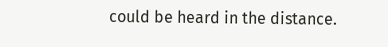could be heard in the distance.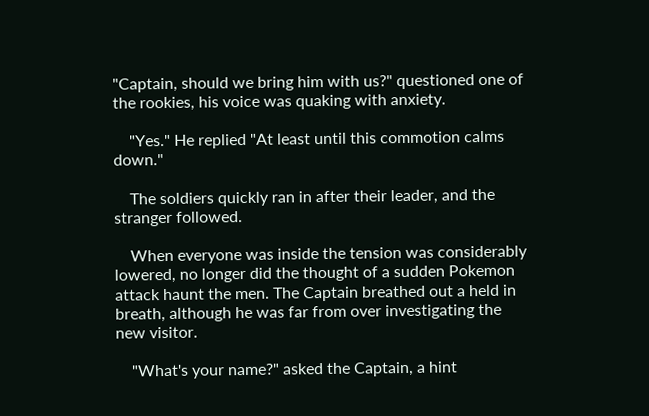"Captain, should we bring him with us?" questioned one of the rookies, his voice was quaking with anxiety.

    "Yes." He replied "At least until this commotion calms down."

    The soldiers quickly ran in after their leader, and the stranger followed.

    When everyone was inside the tension was considerably lowered, no longer did the thought of a sudden Pokemon attack haunt the men. The Captain breathed out a held in breath, although he was far from over investigating the new visitor.

    "What's your name?" asked the Captain, a hint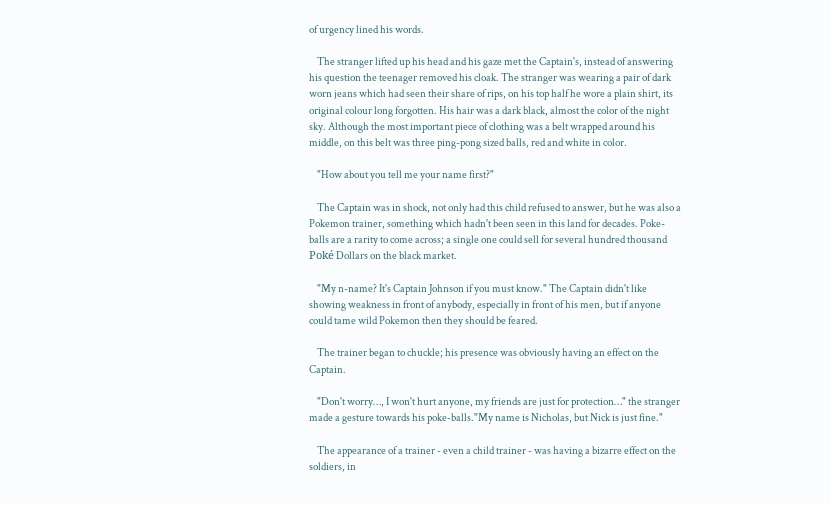of urgency lined his words.

    The stranger lifted up his head and his gaze met the Captain's, instead of answering his question the teenager removed his cloak. The stranger was wearing a pair of dark worn jeans which had seen their share of rips, on his top half he wore a plain shirt, its original colour long forgotten. His hair was a dark black, almost the color of the night sky. Although the most important piece of clothing was a belt wrapped around his middle, on this belt was three ping-pong sized balls, red and white in color.

    "How about you tell me your name first?"

    The Captain was in shock, not only had this child refused to answer, but he was also a Pokemon trainer, something which hadn't been seen in this land for decades. Poke-balls are a rarity to come across; a single one could sell for several hundred thousand Poké Dollars on the black market.

    "My n-name? It's Captain Johnson if you must know." The Captain didn't like showing weakness in front of anybody, especially in front of his men, but if anyone could tame wild Pokemon then they should be feared.

    The trainer began to chuckle; his presence was obviously having an effect on the Captain.

    "Don't worry…, I won't hurt anyone, my friends are just for protection…" the stranger made a gesture towards his poke-balls."My name is Nicholas, but Nick is just fine."

    The appearance of a trainer - even a child trainer - was having a bizarre effect on the soldiers, in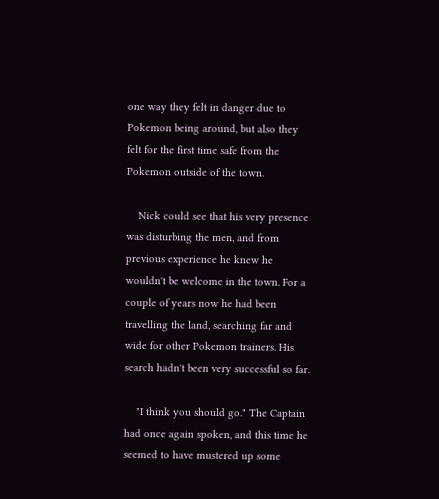one way they felt in danger due to Pokemon being around, but also they felt for the first time safe from the Pokemon outside of the town.

    Nick could see that his very presence was disturbing the men, and from previous experience he knew he wouldn't be welcome in the town. For a couple of years now he had been travelling the land, searching far and wide for other Pokemon trainers. His search hadn't been very successful so far.

    "I think you should go." The Captain had once again spoken, and this time he seemed to have mustered up some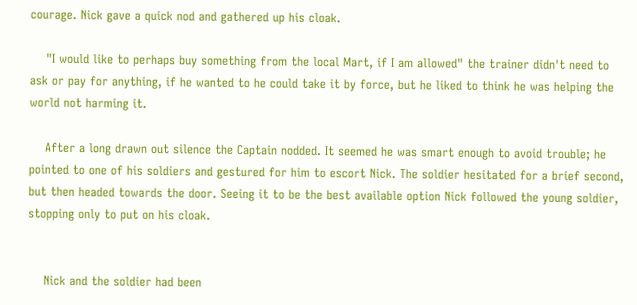courage. Nick gave a quick nod and gathered up his cloak.

    "I would like to perhaps buy something from the local Mart, if I am allowed" the trainer didn't need to ask or pay for anything, if he wanted to he could take it by force, but he liked to think he was helping the world not harming it.

    After a long drawn out silence the Captain nodded. It seemed he was smart enough to avoid trouble; he pointed to one of his soldiers and gestured for him to escort Nick. The soldier hesitated for a brief second, but then headed towards the door. Seeing it to be the best available option Nick followed the young soldier, stopping only to put on his cloak.


    Nick and the soldier had been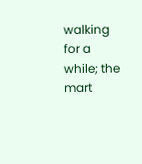walking for a while; the mart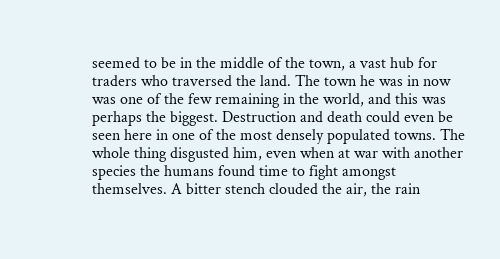seemed to be in the middle of the town, a vast hub for traders who traversed the land. The town he was in now was one of the few remaining in the world, and this was perhaps the biggest. Destruction and death could even be seen here in one of the most densely populated towns. The whole thing disgusted him, even when at war with another species the humans found time to fight amongst themselves. A bitter stench clouded the air, the rain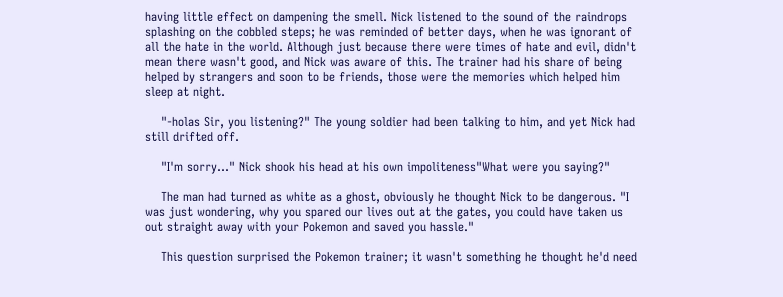having little effect on dampening the smell. Nick listened to the sound of the raindrops splashing on the cobbled steps; he was reminded of better days, when he was ignorant of all the hate in the world. Although just because there were times of hate and evil, didn't mean there wasn't good, and Nick was aware of this. The trainer had his share of being helped by strangers and soon to be friends, those were the memories which helped him sleep at night.

    "-holas Sir, you listening?" The young soldier had been talking to him, and yet Nick had still drifted off.

    "I'm sorry..." Nick shook his head at his own impoliteness"What were you saying?"

    The man had turned as white as a ghost, obviously he thought Nick to be dangerous. "I was just wondering, why you spared our lives out at the gates, you could have taken us out straight away with your Pokemon and saved you hassle."

    This question surprised the Pokemon trainer; it wasn't something he thought he'd need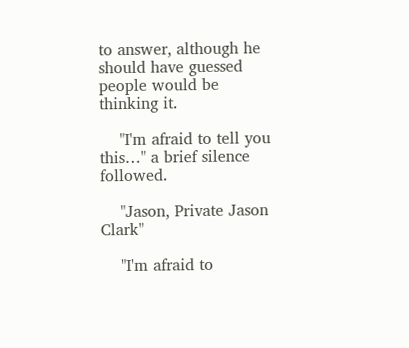to answer, although he should have guessed people would be thinking it.

    "I'm afraid to tell you this…" a brief silence followed.

    "Jason, Private Jason Clark"

    "I'm afraid to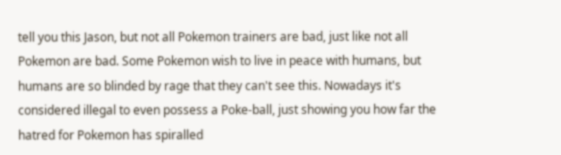tell you this Jason, but not all Pokemon trainers are bad, just like not all Pokemon are bad. Some Pokemon wish to live in peace with humans, but humans are so blinded by rage that they can't see this. Nowadays it's considered illegal to even possess a Poke-ball, just showing you how far the hatred for Pokemon has spiralled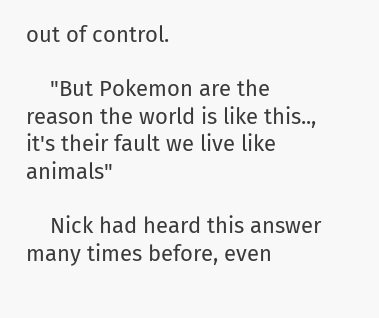out of control.

    "But Pokemon are the reason the world is like this.., it's their fault we live like animals"

    Nick had heard this answer many times before, even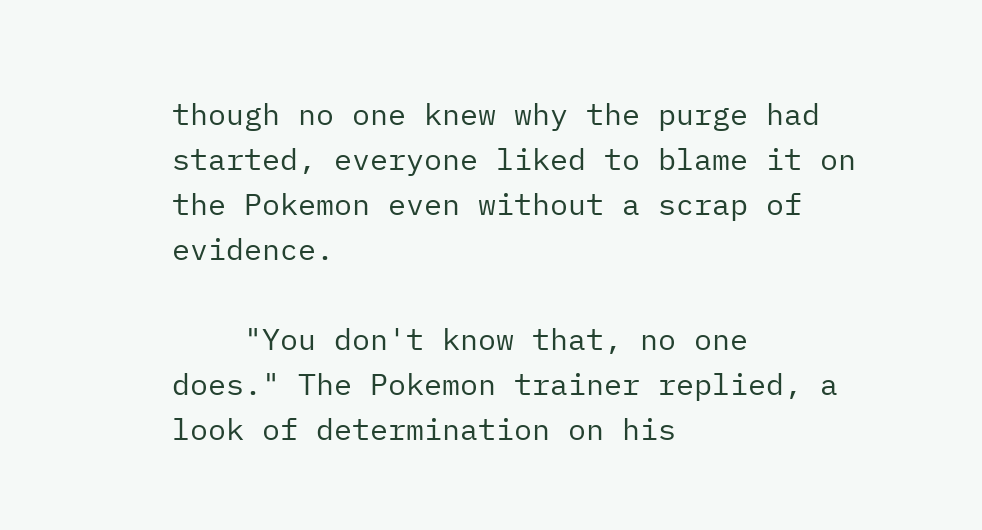though no one knew why the purge had started, everyone liked to blame it on the Pokemon even without a scrap of evidence.

    "You don't know that, no one does." The Pokemon trainer replied, a look of determination on his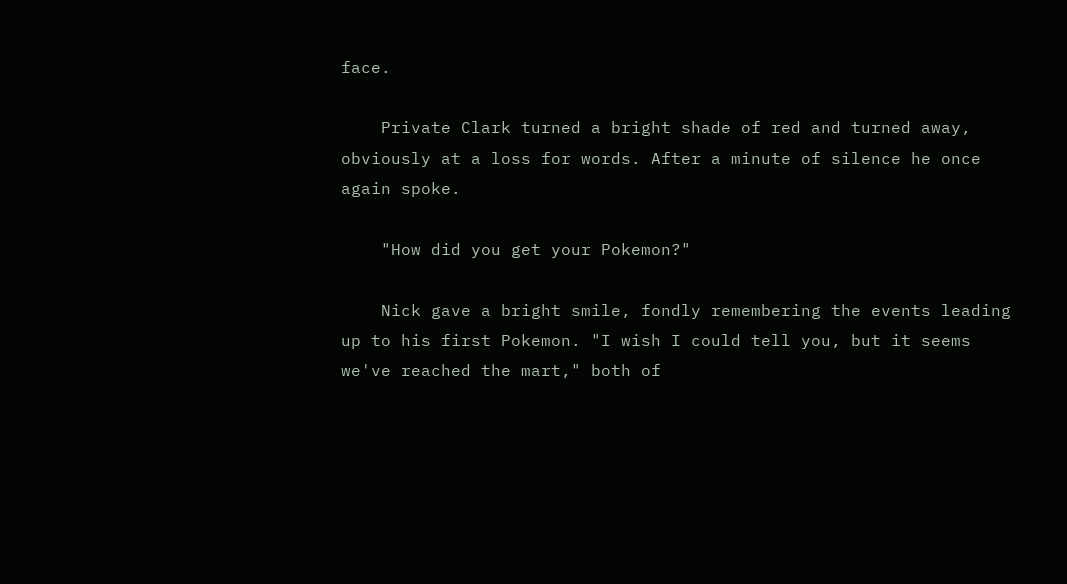face.

    Private Clark turned a bright shade of red and turned away, obviously at a loss for words. After a minute of silence he once again spoke.

    "How did you get your Pokemon?"

    Nick gave a bright smile, fondly remembering the events leading up to his first Pokemon. "I wish I could tell you, but it seems we've reached the mart," both of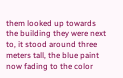them looked up towards the building they were next to, it stood around three meters tall, the blue paint now fading to the color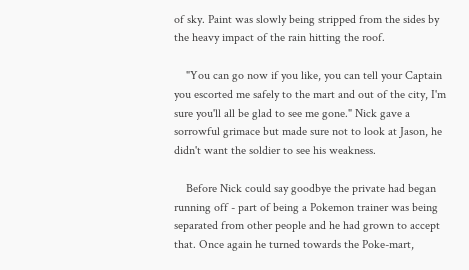of sky. Paint was slowly being stripped from the sides by the heavy impact of the rain hitting the roof.

    "You can go now if you like, you can tell your Captain you escorted me safely to the mart and out of the city, I'm sure you'll all be glad to see me gone." Nick gave a sorrowful grimace but made sure not to look at Jason, he didn't want the soldier to see his weakness.

    Before Nick could say goodbye the private had began running off - part of being a Pokemon trainer was being separated from other people and he had grown to accept that. Once again he turned towards the Poke-mart,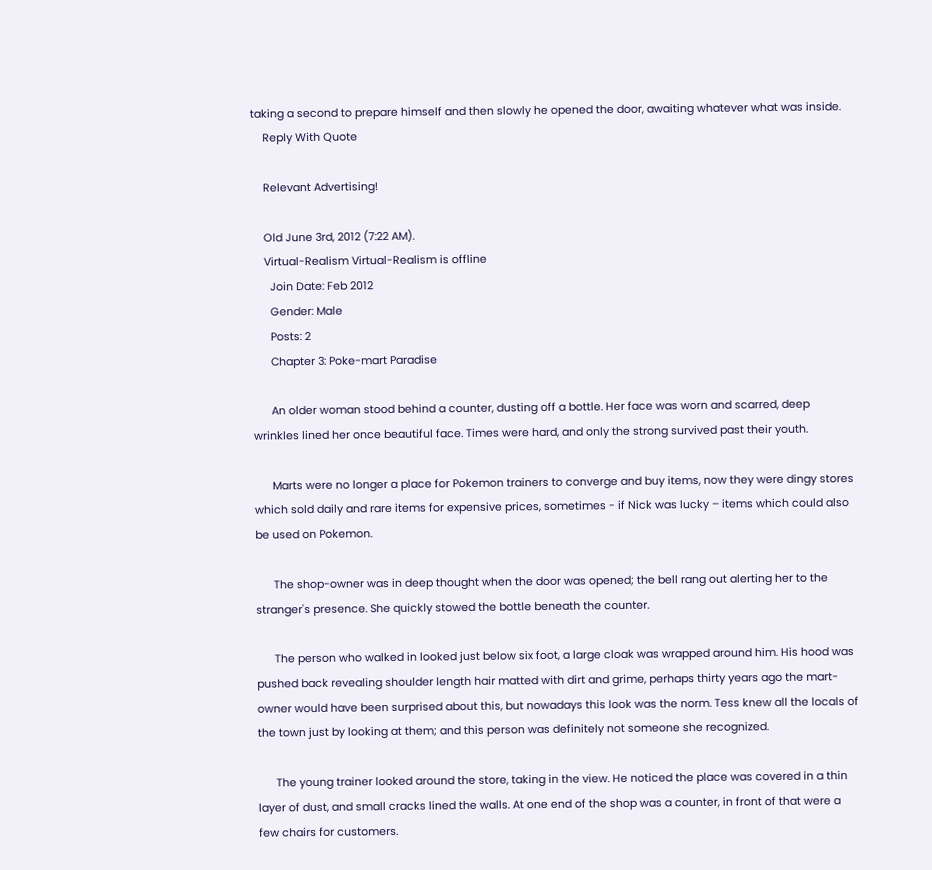taking a second to prepare himself and then slowly he opened the door, awaiting whatever what was inside.
    Reply With Quote

    Relevant Advertising!

    Old June 3rd, 2012 (7:22 AM).
    Virtual-Realism Virtual-Realism is offline
      Join Date: Feb 2012
      Gender: Male
      Posts: 2
      Chapter 3: Poke-mart Paradise

      An older woman stood behind a counter, dusting off a bottle. Her face was worn and scarred, deep wrinkles lined her once beautiful face. Times were hard, and only the strong survived past their youth.

      Marts were no longer a place for Pokemon trainers to converge and buy items, now they were dingy stores which sold daily and rare items for expensive prices, sometimes - if Nick was lucky – items which could also be used on Pokemon.

      The shop-owner was in deep thought when the door was opened; the bell rang out alerting her to the stranger's presence. She quickly stowed the bottle beneath the counter.

      The person who walked in looked just below six foot, a large cloak was wrapped around him. His hood was pushed back revealing shoulder length hair matted with dirt and grime, perhaps thirty years ago the mart-owner would have been surprised about this, but nowadays this look was the norm. Tess knew all the locals of the town just by looking at them; and this person was definitely not someone she recognized.

      The young trainer looked around the store, taking in the view. He noticed the place was covered in a thin layer of dust, and small cracks lined the walls. At one end of the shop was a counter, in front of that were a few chairs for customers.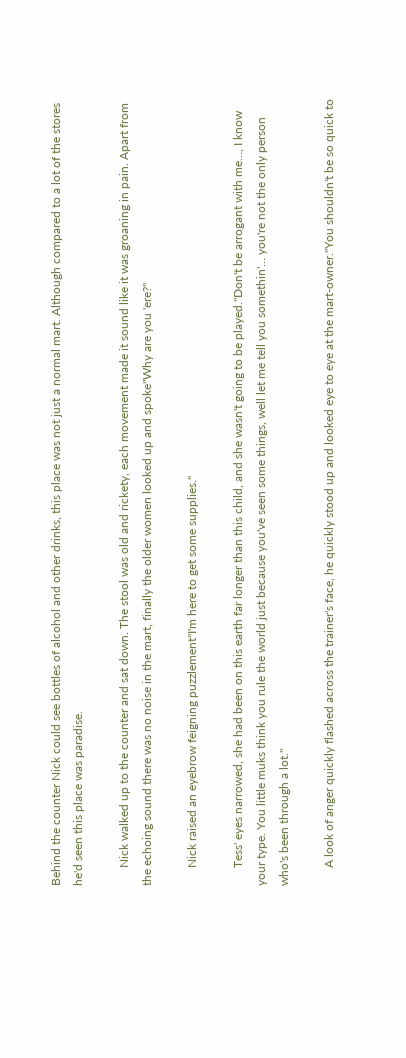Behind the counter Nick could see bottles of alcohol and other drinks, this place was not just a normal mart. Although compared to a lot of the stores he'd seen this place was paradise.

      Nick walked up to the counter and sat down. The stool was old and rickety, each movement made it sound like it was groaning in pain. Apart from the echoing sound there was no noise in the mart, finally the older women looked up and spoke"Why are you 'ere?"

      Nick raised an eyebrow feigning puzzlement"I'm here to get some supplies."

      Tess' eyes narrowed, she had been on this earth far longer than this child, and she wasn't going to be played."Don't be arrogant with me…, I know your type. You little muks think you rule the world just because you've seen some things, well let me tell you somethin'… you're not the only person who's been through a lot."

      A look of anger quickly flashed across the trainer's face, he quickly stood up and looked eye to eye at the mart-owner."You shouldn't be so quick to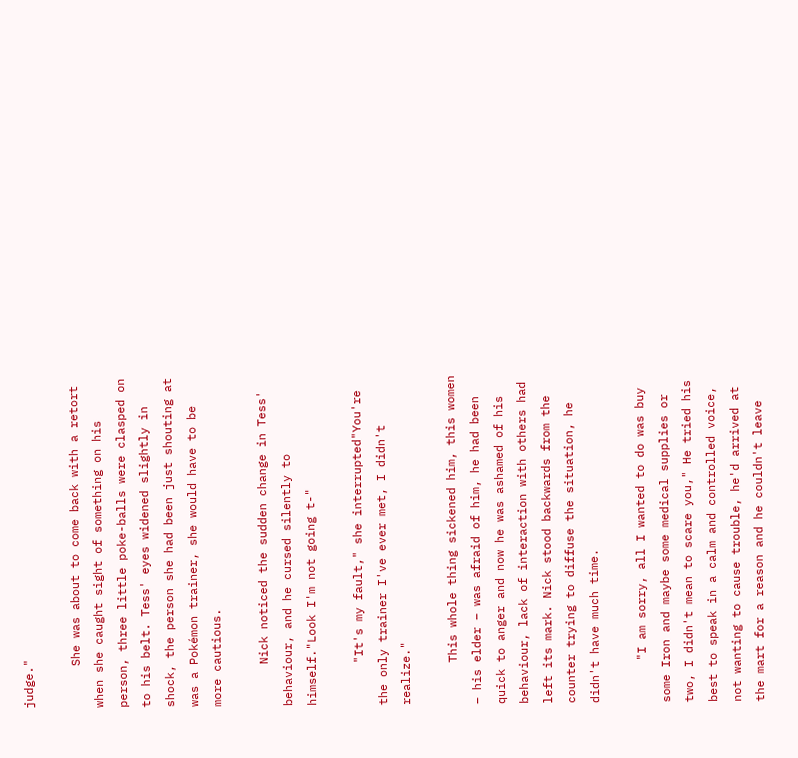judge."

      She was about to come back with a retort when she caught sight of something on his person, three little poke-balls were clasped on to his belt. Tess' eyes widened slightly in shock, the person she had been just shouting at was a Pokémon trainer, she would have to be more cautious.

      Nick noticed the sudden change in Tess' behaviour, and he cursed silently to himself."Look I'm not going t-"

      "It's my fault," she interrupted"You're the only trainer I've ever met, I didn't realize."

      This whole thing sickened him, this women – his elder – was afraid of him, he had been quick to anger and now he was ashamed of his behaviour, lack of interaction with others had left its mark. Nick stood backwards from the counter trying to diffuse the situation, he didn't have much time.

      "I am sorry, all I wanted to do was buy some Iron and maybe some medical supplies or two, I didn't mean to scare you," He tried his best to speak in a calm and controlled voice, not wanting to cause trouble, he'd arrived at the mart for a reason and he couldn't leave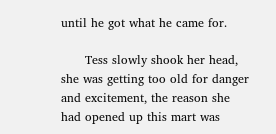until he got what he came for.

      Tess slowly shook her head, she was getting too old for danger and excitement, the reason she had opened up this mart was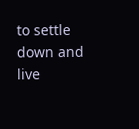to settle down and live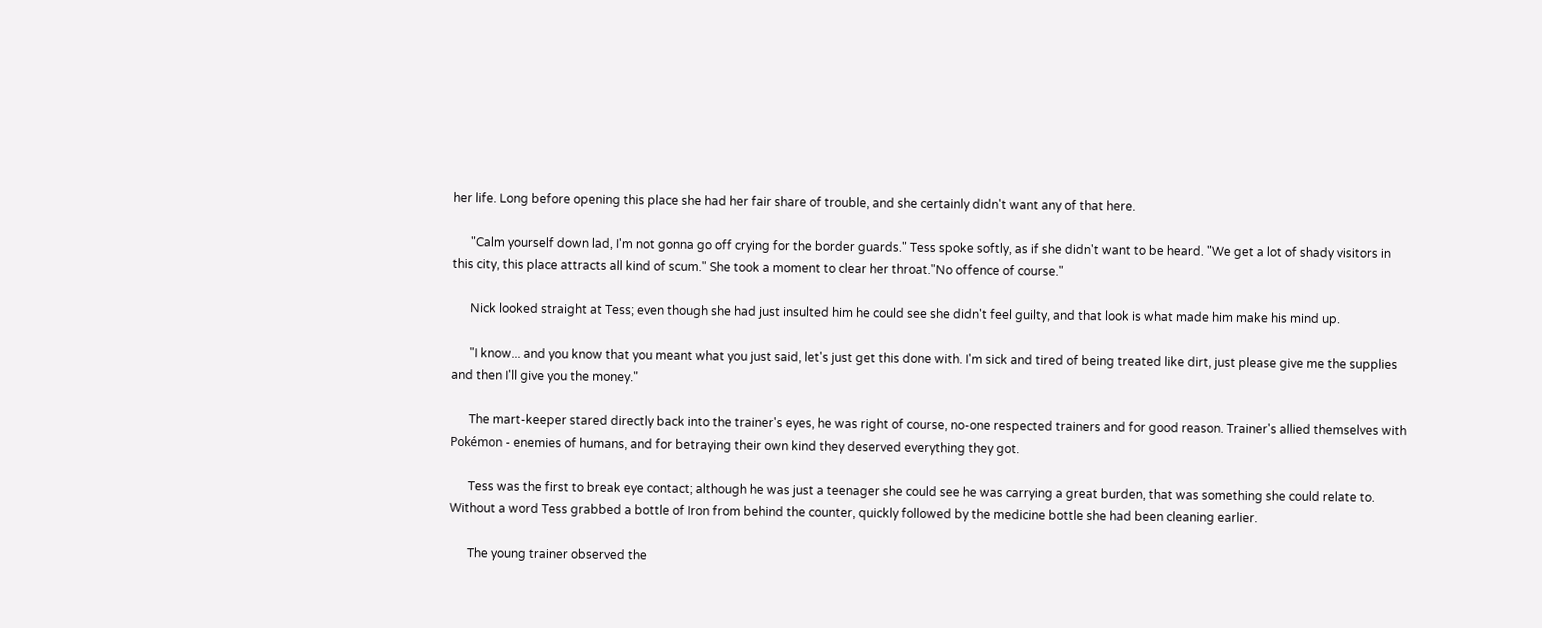her life. Long before opening this place she had her fair share of trouble, and she certainly didn't want any of that here.

      "Calm yourself down lad, I'm not gonna go off crying for the border guards." Tess spoke softly, as if she didn't want to be heard. "We get a lot of shady visitors in this city, this place attracts all kind of scum." She took a moment to clear her throat."No offence of course."

      Nick looked straight at Tess; even though she had just insulted him he could see she didn't feel guilty, and that look is what made him make his mind up.

      "I know... and you know that you meant what you just said, let's just get this done with. I'm sick and tired of being treated like dirt, just please give me the supplies and then I'll give you the money."

      The mart-keeper stared directly back into the trainer's eyes, he was right of course, no-one respected trainers and for good reason. Trainer's allied themselves with Pokémon - enemies of humans, and for betraying their own kind they deserved everything they got.

      Tess was the first to break eye contact; although he was just a teenager she could see he was carrying a great burden, that was something she could relate to. Without a word Tess grabbed a bottle of Iron from behind the counter, quickly followed by the medicine bottle she had been cleaning earlier.

      The young trainer observed the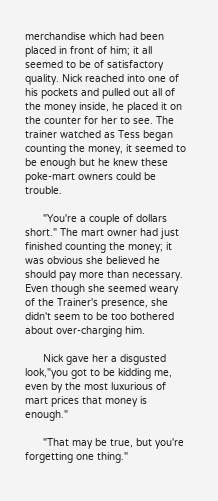merchandise which had been placed in front of him; it all seemed to be of satisfactory quality. Nick reached into one of his pockets and pulled out all of the money inside, he placed it on the counter for her to see. The trainer watched as Tess began counting the money, it seemed to be enough but he knew these poke-mart owners could be trouble.

      "You're a couple of dollars short." The mart owner had just finished counting the money; it was obvious she believed he should pay more than necessary. Even though she seemed weary of the Trainer's presence, she didn't seem to be too bothered about over-charging him.

      Nick gave her a disgusted look,"you got to be kidding me, even by the most luxurious of mart prices that money is enough."

      "That may be true, but you're forgetting one thing."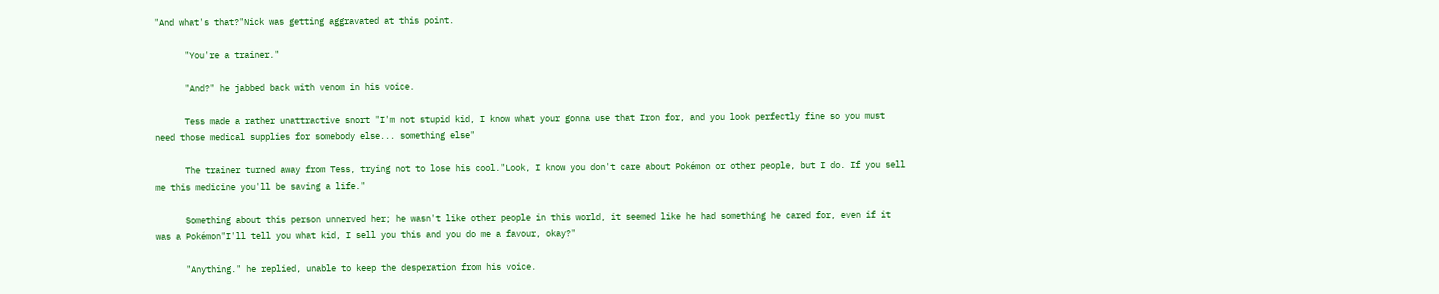"And what's that?"Nick was getting aggravated at this point.

      "You're a trainer."

      "And?" he jabbed back with venom in his voice.

      Tess made a rather unattractive snort "I'm not stupid kid, I know what your gonna use that Iron for, and you look perfectly fine so you must need those medical supplies for somebody else... something else"

      The trainer turned away from Tess, trying not to lose his cool."Look, I know you don't care about Pokémon or other people, but I do. If you sell me this medicine you'll be saving a life."

      Something about this person unnerved her; he wasn't like other people in this world, it seemed like he had something he cared for, even if it was a Pokémon"I'll tell you what kid, I sell you this and you do me a favour, okay?"

      "Anything." he replied, unable to keep the desperation from his voice.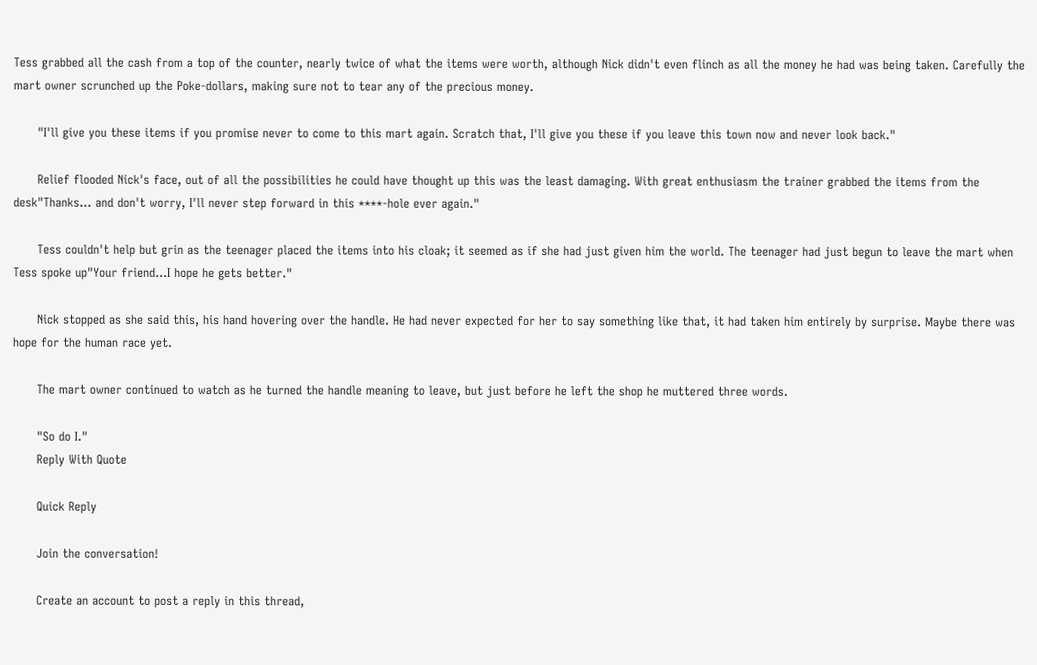Tess grabbed all the cash from a top of the counter, nearly twice of what the items were worth, although Nick didn't even flinch as all the money he had was being taken. Carefully the mart owner scrunched up the Poke-dollars, making sure not to tear any of the precious money.

      "I'll give you these items if you promise never to come to this mart again. Scratch that, I'll give you these if you leave this town now and never look back."

      Relief flooded Nick's face, out of all the possibilities he could have thought up this was the least damaging. With great enthusiasm the trainer grabbed the items from the desk"Thanks... and don't worry, I'll never step forward in this ****-hole ever again."

      Tess couldn't help but grin as the teenager placed the items into his cloak; it seemed as if she had just given him the world. The teenager had just begun to leave the mart when Tess spoke up"Your friend…I hope he gets better."

      Nick stopped as she said this, his hand hovering over the handle. He had never expected for her to say something like that, it had taken him entirely by surprise. Maybe there was hope for the human race yet.

      The mart owner continued to watch as he turned the handle meaning to leave, but just before he left the shop he muttered three words.

      "So do I."
      Reply With Quote

      Quick Reply

      Join the conversation!

      Create an account to post a reply in this thread,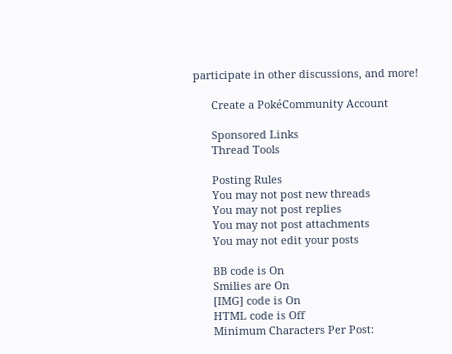participate in other discussions, and more!

      Create a PokéCommunity Account

      Sponsored Links
      Thread Tools

      Posting Rules
      You may not post new threads
      You may not post replies
      You may not post attachments
      You may not edit your posts

      BB code is On
      Smilies are On
      [IMG] code is On
      HTML code is Off
      Minimum Characters Per Post: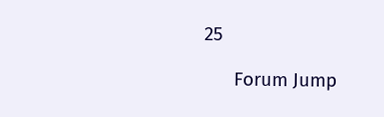25

      Forum Jump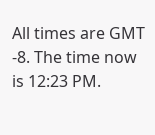All times are GMT -8. The time now is 12:23 PM.